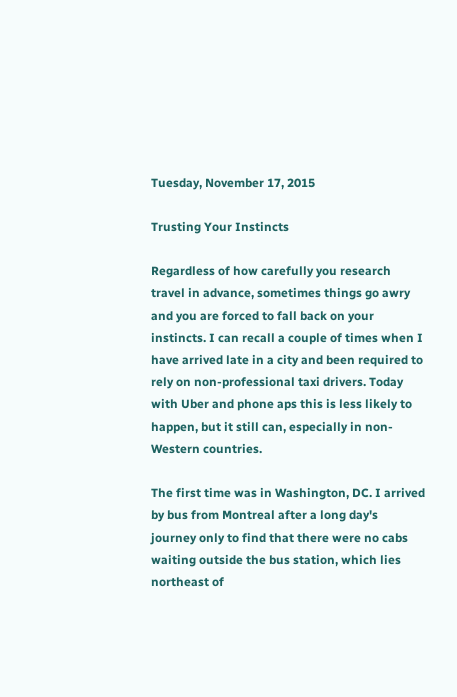Tuesday, November 17, 2015

Trusting Your Instincts

Regardless of how carefully you research travel in advance, sometimes things go awry and you are forced to fall back on your instincts. I can recall a couple of times when I have arrived late in a city and been required to rely on non-professional taxi drivers. Today with Uber and phone aps this is less likely to happen, but it still can, especially in non-Western countries.

The first time was in Washington, DC. I arrived by bus from Montreal after a long day's journey only to find that there were no cabs waiting outside the bus station, which lies northeast of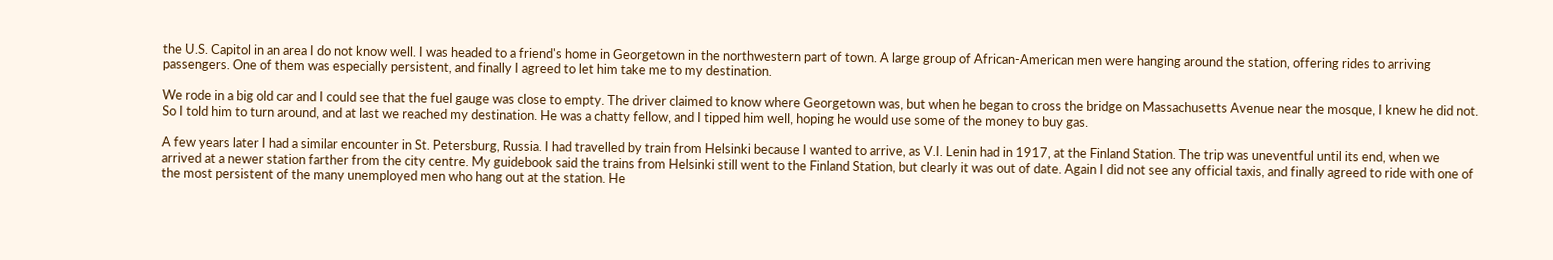the U.S. Capitol in an area I do not know well. I was headed to a friend's home in Georgetown in the northwestern part of town. A large group of African-American men were hanging around the station, offering rides to arriving passengers. One of them was especially persistent, and finally I agreed to let him take me to my destination.

We rode in a big old car and I could see that the fuel gauge was close to empty. The driver claimed to know where Georgetown was, but when he began to cross the bridge on Massachusetts Avenue near the mosque, I knew he did not. So I told him to turn around, and at last we reached my destination. He was a chatty fellow, and I tipped him well, hoping he would use some of the money to buy gas.

A few years later I had a similar encounter in St. Petersburg, Russia. I had travelled by train from Helsinki because I wanted to arrive, as V.I. Lenin had in 1917, at the Finland Station. The trip was uneventful until its end, when we arrived at a newer station farther from the city centre. My guidebook said the trains from Helsinki still went to the Finland Station, but clearly it was out of date. Again I did not see any official taxis, and finally agreed to ride with one of the most persistent of the many unemployed men who hang out at the station. He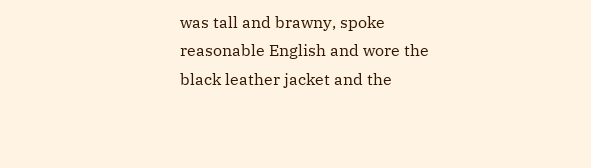was tall and brawny, spoke reasonable English and wore the black leather jacket and the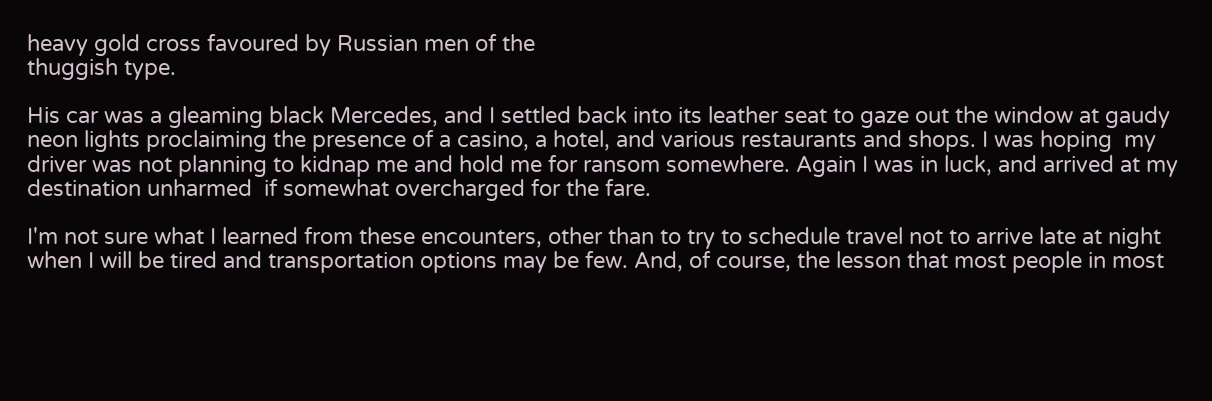heavy gold cross favoured by Russian men of the
thuggish type.

His car was a gleaming black Mercedes, and I settled back into its leather seat to gaze out the window at gaudy neon lights proclaiming the presence of a casino, a hotel, and various restaurants and shops. I was hoping  my driver was not planning to kidnap me and hold me for ransom somewhere. Again I was in luck, and arrived at my destination unharmed  if somewhat overcharged for the fare.

I'm not sure what I learned from these encounters, other than to try to schedule travel not to arrive late at night when I will be tired and transportation options may be few. And, of course, the lesson that most people in most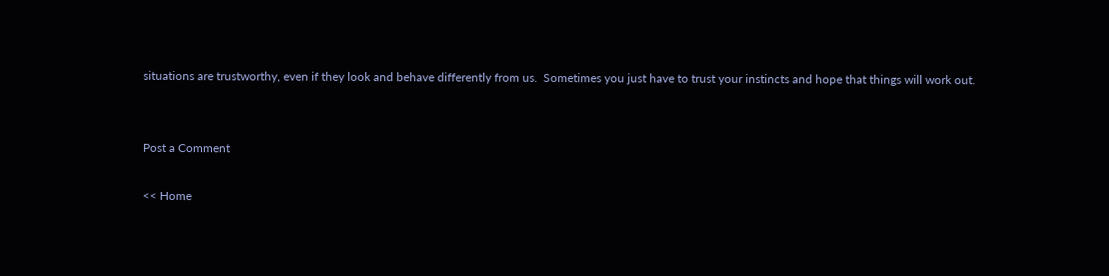situations are trustworthy, even if they look and behave differently from us.  Sometimes you just have to trust your instincts and hope that things will work out.


Post a Comment

<< Home